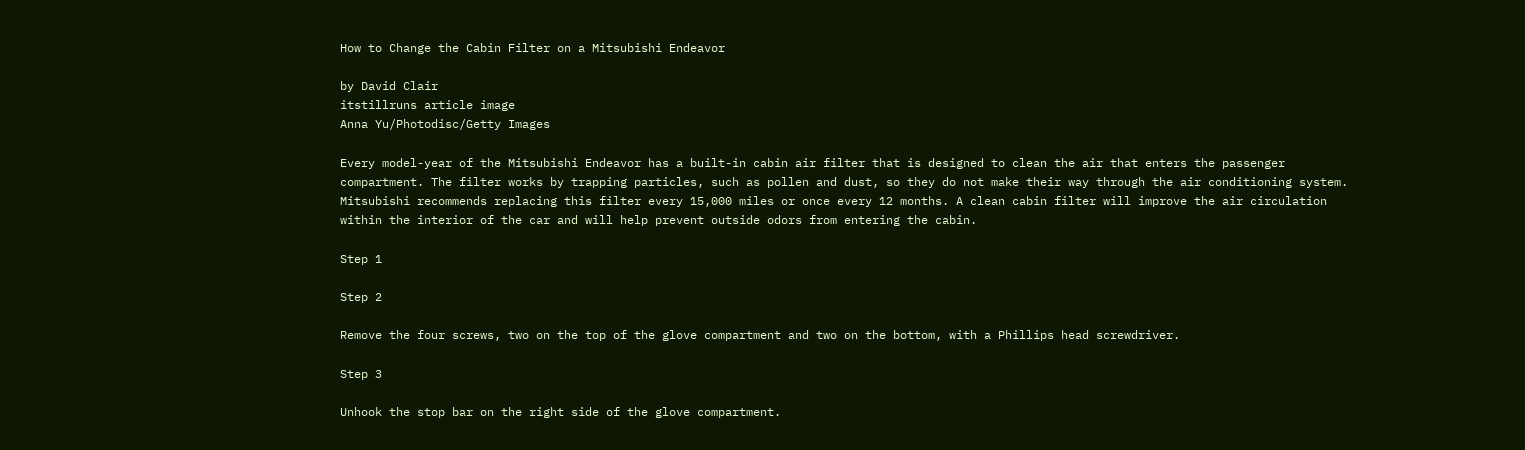How to Change the Cabin Filter on a Mitsubishi Endeavor

by David Clair
itstillruns article image
Anna Yu/Photodisc/Getty Images

Every model-year of the Mitsubishi Endeavor has a built-in cabin air filter that is designed to clean the air that enters the passenger compartment. The filter works by trapping particles, such as pollen and dust, so they do not make their way through the air conditioning system. Mitsubishi recommends replacing this filter every 15,000 miles or once every 12 months. A clean cabin filter will improve the air circulation within the interior of the car and will help prevent outside odors from entering the cabin.

Step 1

Step 2

Remove the four screws, two on the top of the glove compartment and two on the bottom, with a Phillips head screwdriver.

Step 3

Unhook the stop bar on the right side of the glove compartment.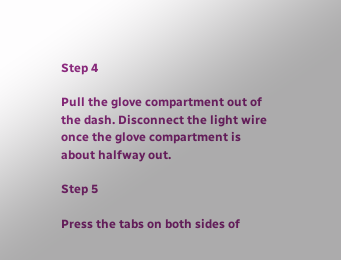Step 4

Pull the glove compartment out of the dash. Disconnect the light wire once the glove compartment is about halfway out.

Step 5

Press the tabs on both sides of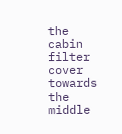the cabin filter cover towards the middle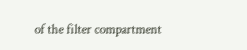of the filter compartment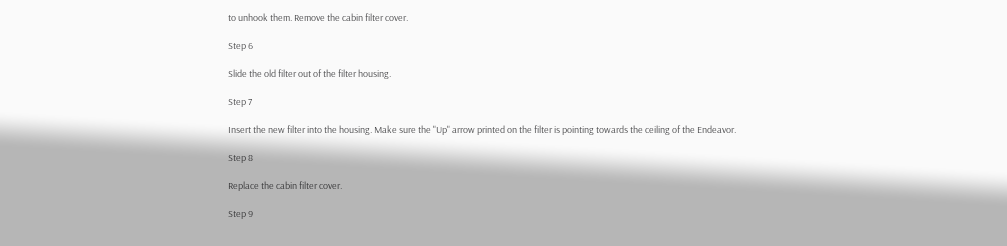to unhook them. Remove the cabin filter cover.

Step 6

Slide the old filter out of the filter housing.

Step 7

Insert the new filter into the housing. Make sure the "Up" arrow printed on the filter is pointing towards the ceiling of the Endeavor.

Step 8

Replace the cabin filter cover.

Step 9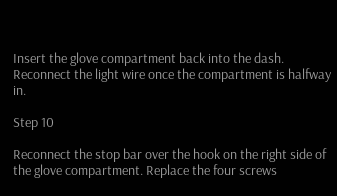Insert the glove compartment back into the dash. Reconnect the light wire once the compartment is halfway in.

Step 10

Reconnect the stop bar over the hook on the right side of the glove compartment. Replace the four screws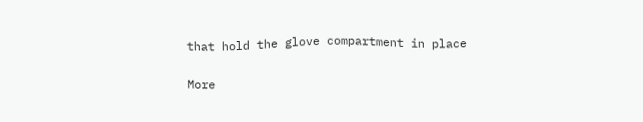that hold the glove compartment in place

More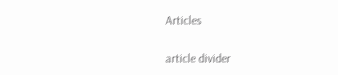Articles

article divider